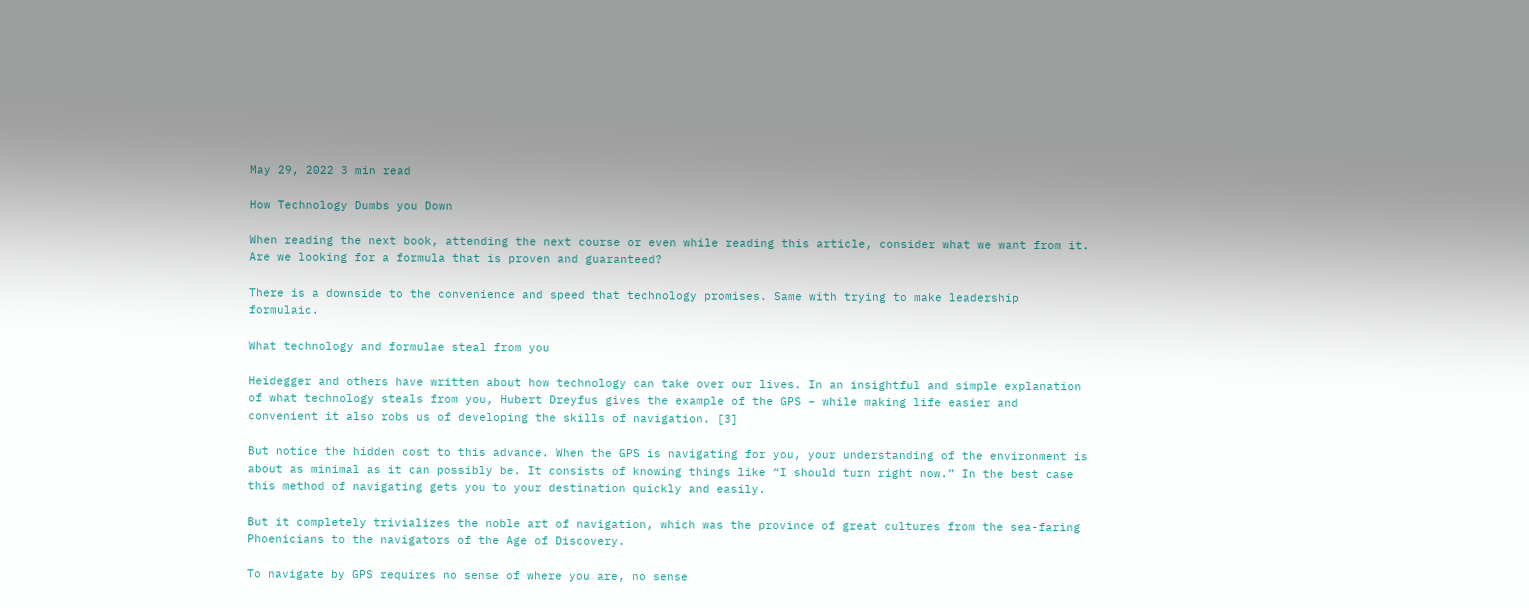May 29, 2022 3 min read

How Technology Dumbs you Down

When reading the next book, attending the next course or even while reading this article, consider what we want from it. Are we looking for a formula that is proven and guaranteed?

There is a downside to the convenience and speed that technology promises. Same with trying to make leadership formulaic.

What technology and formulae steal from you

Heidegger and others have written about how technology can take over our lives. In an insightful and simple explanation of what technology steals from you, Hubert Dreyfus gives the example of the GPS – while making life easier and convenient it also robs us of developing the skills of navigation. [3]

But notice the hidden cost to this advance. When the GPS is navigating for you, your understanding of the environment is about as minimal as it can possibly be. It consists of knowing things like “I should turn right now.” In the best case this method of navigating gets you to your destination quickly and easily.

But it completely trivializes the noble art of navigation, which was the province of great cultures from the sea-faring Phoenicians to the navigators of the Age of Discovery.

To navigate by GPS requires no sense of where you are, no sense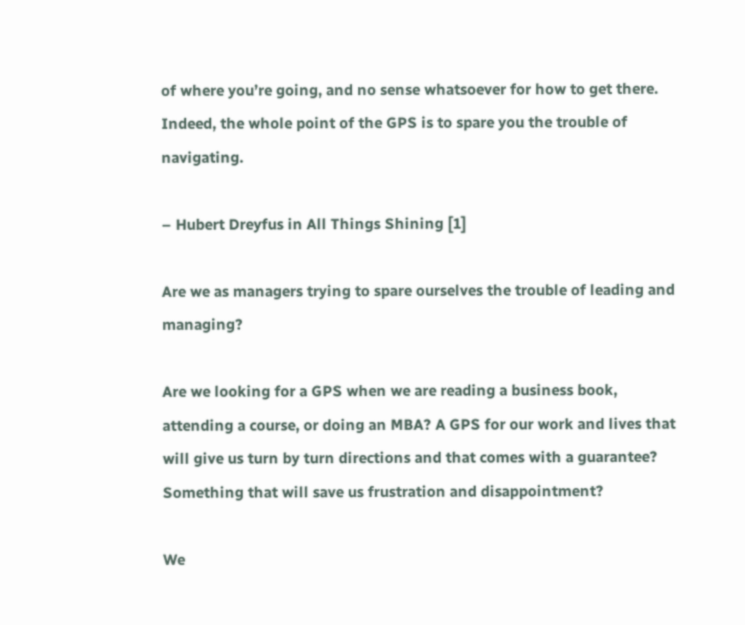of where you’re going, and no sense whatsoever for how to get there. Indeed, the whole point of the GPS is to spare you the trouble of navigating.

– Hubert Dreyfus in All Things Shining [1]

Are we as managers trying to spare ourselves the trouble of leading and managing?

Are we looking for a GPS when we are reading a business book, attending a course, or doing an MBA? A GPS for our work and lives that will give us turn by turn directions and that comes with a guarantee? Something that will save us frustration and disappointment?

We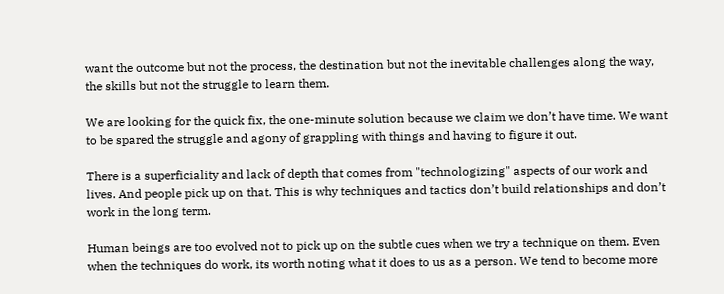want the outcome but not the process, the destination but not the inevitable challenges along the way, the skills but not the struggle to learn them.

We are looking for the quick fix, the one-minute solution because we claim we don’t have time. We want to be spared the struggle and agony of grappling with things and having to figure it out.

There is a superficiality and lack of depth that comes from "technologizing" aspects of our work and lives. And people pick up on that. This is why techniques and tactics don’t build relationships and don’t work in the long term.

Human beings are too evolved not to pick up on the subtle cues when we try a technique on them. Even when the techniques do work, its worth noting what it does to us as a person. We tend to become more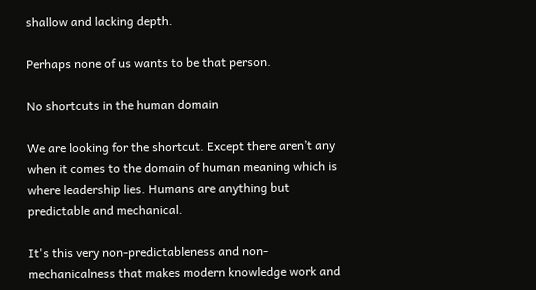shallow and lacking depth.

Perhaps none of us wants to be that person.

No shortcuts in the human domain

We are looking for the shortcut. Except there aren’t any when it comes to the domain of human meaning which is where leadership lies. Humans are anything but predictable and mechanical.

It's this very non-predictableness and non-mechanicalness that makes modern knowledge work and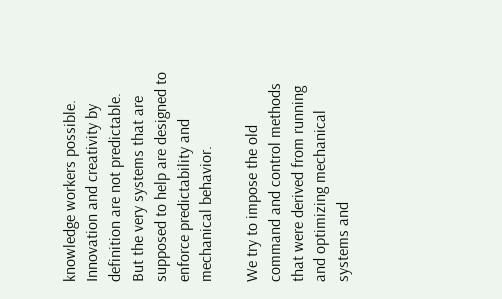knowledge workers possible. Innovation and creativity by definition are not predictable. But the very systems that are supposed to help are designed to enforce predictability and mechanical behavior.

We try to impose the old command and control methods that were derived from running and optimizing mechanical systems and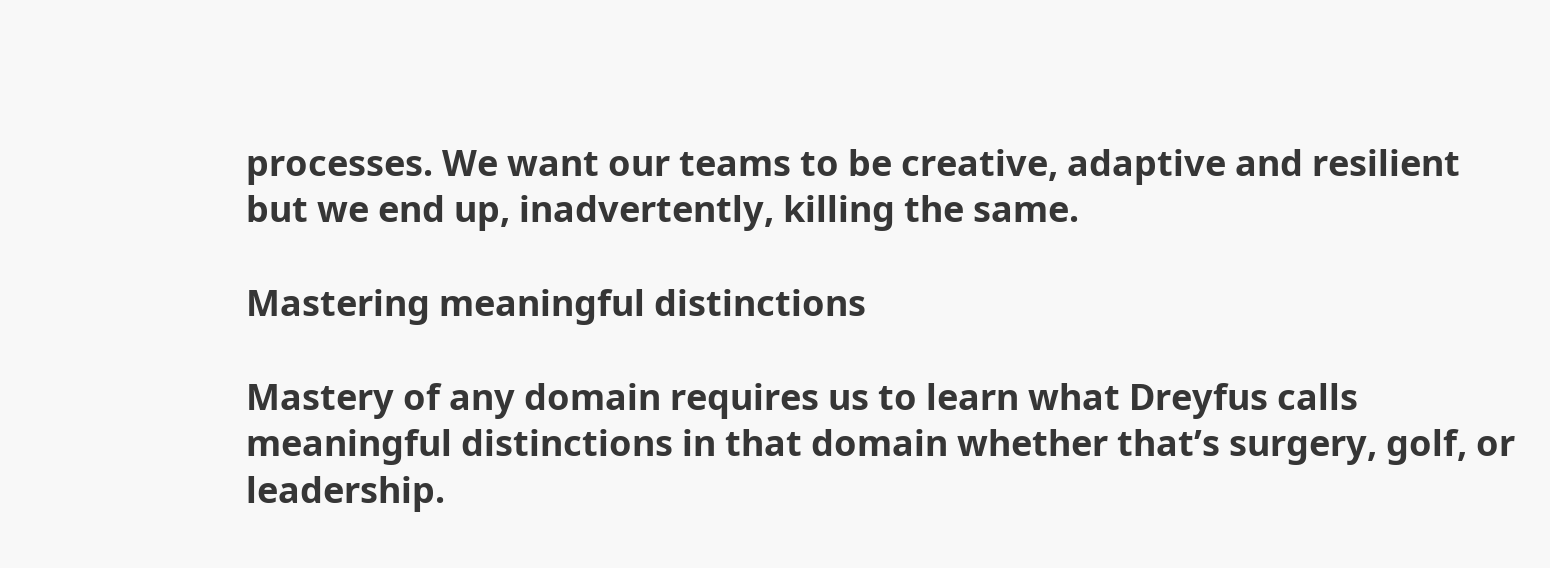processes. We want our teams to be creative, adaptive and resilient but we end up, inadvertently, killing the same.

Mastering meaningful distinctions

Mastery of any domain requires us to learn what Dreyfus calls meaningful distinctions in that domain whether that’s surgery, golf, or leadership.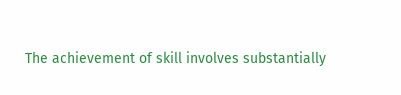The achievement of skill involves substantially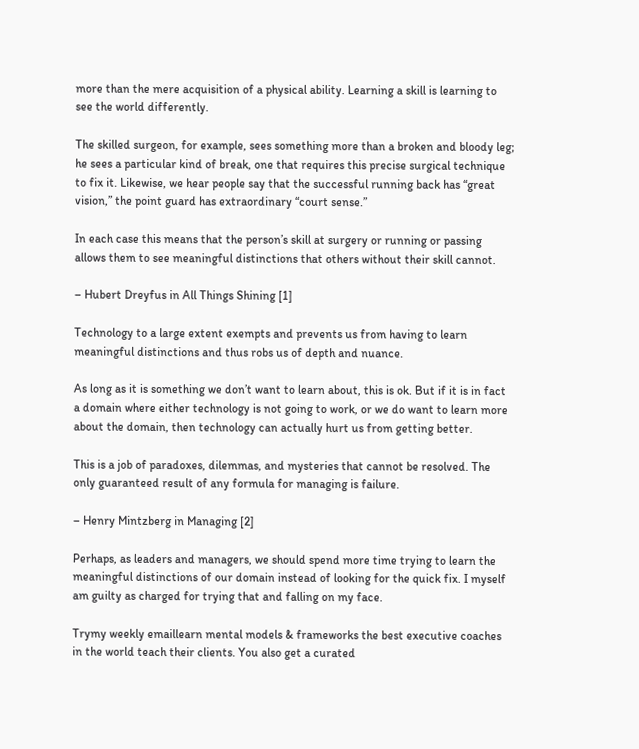more than the mere acquisition of a physical ability. Learning a skill is learning to see the world differently.

The skilled surgeon, for example, sees something more than a broken and bloody leg; he sees a particular kind of break, one that requires this precise surgical technique to fix it. Likewise, we hear people say that the successful running back has “great vision,” the point guard has extraordinary “court sense.”

In each case this means that the person’s skill at surgery or running or passing allows them to see meaningful distinctions that others without their skill cannot.

– Hubert Dreyfus in All Things Shining [1]

Technology to a large extent exempts and prevents us from having to learn meaningful distinctions and thus robs us of depth and nuance.

As long as it is something we don’t want to learn about, this is ok. But if it is in fact a domain where either technology is not going to work, or we do want to learn more about the domain, then technology can actually hurt us from getting better.

This is a job of paradoxes, dilemmas, and mysteries that cannot be resolved. The only guaranteed result of any formula for managing is failure.

– Henry Mintzberg in Managing [2]

Perhaps, as leaders and managers, we should spend more time trying to learn the meaningful distinctions of our domain instead of looking for the quick fix. I myself am guilty as charged for trying that and falling on my face.

Trymy weekly emaillearn mental models & frameworks the best executive coaches in the world teach their clients. You also get a curated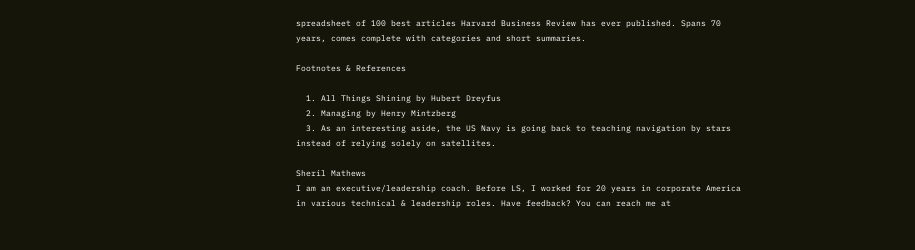spreadsheet of 100 best articles Harvard Business Review has ever published. Spans 70 years, comes complete with categories and short summaries.

Footnotes & References

  1. All Things Shining by Hubert Dreyfus
  2. Managing by Henry Mintzberg
  3. As an interesting aside, the US Navy is going back to teaching navigation by stars instead of relying solely on satellites.

Sheril Mathews
I am an executive/leadership coach. Before LS, I worked for 20 years in corporate America in various technical & leadership roles. Have feedback? You can reach me at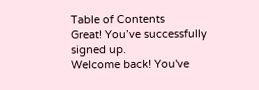Table of Contents
Great! You’ve successfully signed up.
Welcome back! You've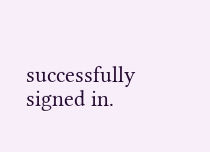successfully signed in.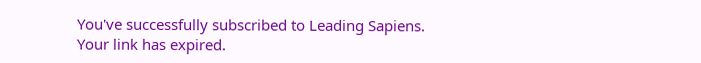You've successfully subscribed to Leading Sapiens.
Your link has expired.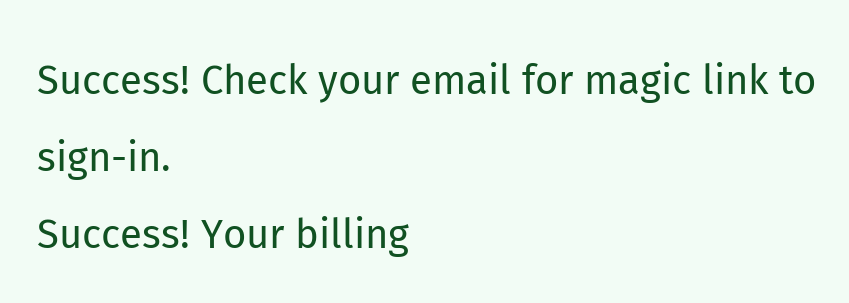Success! Check your email for magic link to sign-in.
Success! Your billing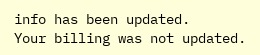info has been updated.
Your billing was not updated.